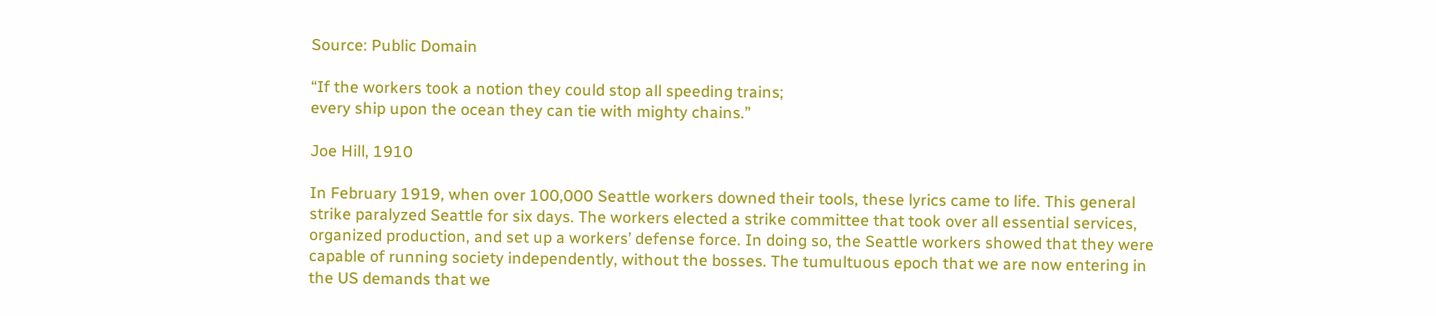Source: Public Domain

“If the workers took a notion they could stop all speeding trains;
every ship upon the ocean they can tie with mighty chains.”

Joe Hill, 1910

In February 1919, when over 100,000 Seattle workers downed their tools, these lyrics came to life. This general strike paralyzed Seattle for six days. The workers elected a strike committee that took over all essential services, organized production, and set up a workers’ defense force. In doing so, the Seattle workers showed that they were capable of running society independently, without the bosses. The tumultuous epoch that we are now entering in the US demands that we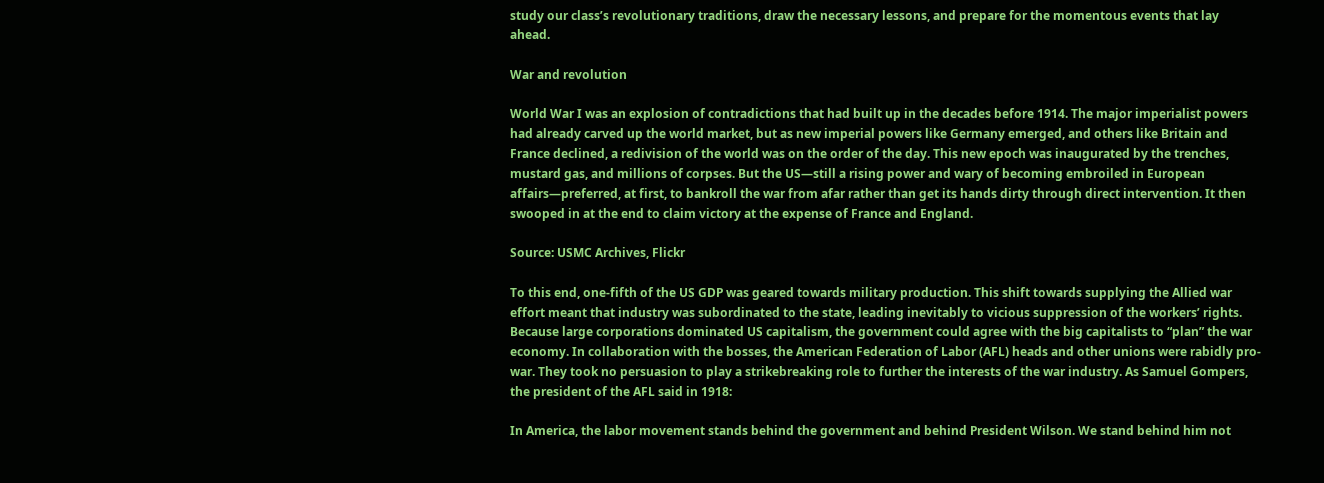study our class’s revolutionary traditions, draw the necessary lessons, and prepare for the momentous events that lay ahead.

War and revolution

World War I was an explosion of contradictions that had built up in the decades before 1914. The major imperialist powers had already carved up the world market, but as new imperial powers like Germany emerged, and others like Britain and France declined, a redivision of the world was on the order of the day. This new epoch was inaugurated by the trenches, mustard gas, and millions of corpses. But the US—still a rising power and wary of becoming embroiled in European affairs—preferred, at first, to bankroll the war from afar rather than get its hands dirty through direct intervention. It then swooped in at the end to claim victory at the expense of France and England.

Source: USMC Archives, Flickr

To this end, one-fifth of the US GDP was geared towards military production. This shift towards supplying the Allied war effort meant that industry was subordinated to the state, leading inevitably to vicious suppression of the workers’ rights. Because large corporations dominated US capitalism, the government could agree with the big capitalists to “plan” the war economy. In collaboration with the bosses, the American Federation of Labor (AFL) heads and other unions were rabidly pro-war. They took no persuasion to play a strikebreaking role to further the interests of the war industry. As Samuel Gompers, the president of the AFL said in 1918:

In America, the labor movement stands behind the government and behind President Wilson. We stand behind him not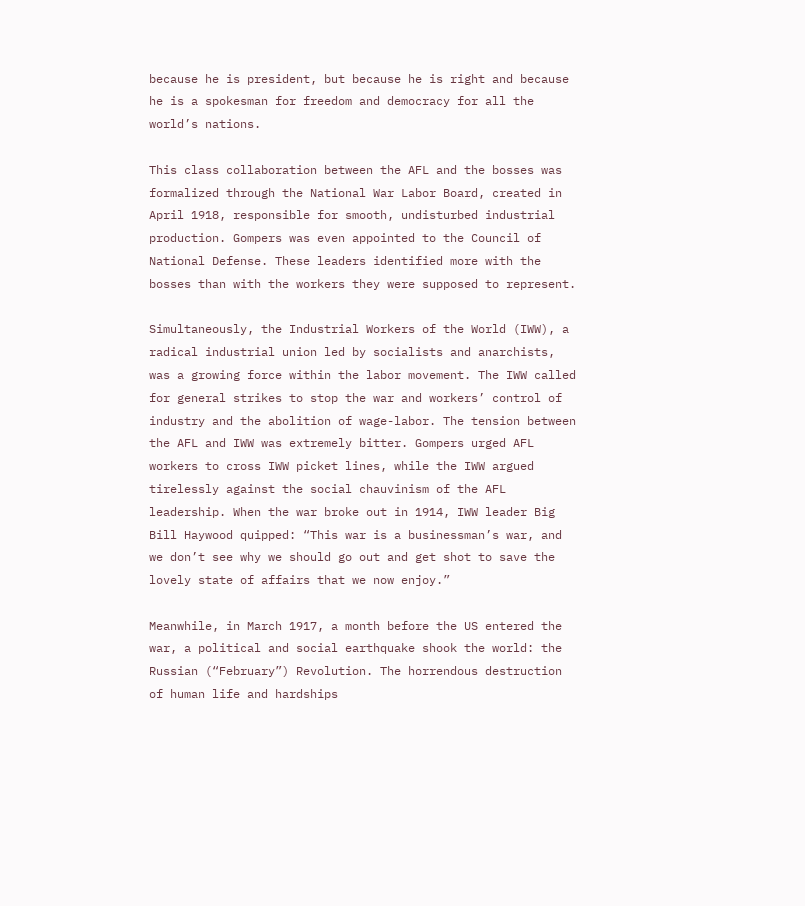because he is president, but because he is right and because he is a spokesman for freedom and democracy for all the world’s nations.

This class collaboration between the AFL and the bosses was formalized through the National War Labor Board, created in April 1918, responsible for smooth, undisturbed industrial production. Gompers was even appointed to the Council of National Defense. These leaders identified more with the bosses than with the workers they were supposed to represent.

Simultaneously, the Industrial Workers of the World (IWW), a radical industrial union led by socialists and anarchists, was a growing force within the labor movement. The IWW called for general strikes to stop the war and workers’ control of industry and the abolition of wage-labor. The tension between the AFL and IWW was extremely bitter. Gompers urged AFL workers to cross IWW picket lines, while the IWW argued tirelessly against the social chauvinism of the AFL leadership. When the war broke out in 1914, IWW leader Big Bill Haywood quipped: “This war is a businessman’s war, and we don’t see why we should go out and get shot to save the lovely state of affairs that we now enjoy.”

Meanwhile, in March 1917, a month before the US entered the war, a political and social earthquake shook the world: the Russian (“February”) Revolution. The horrendous destruction of human life and hardships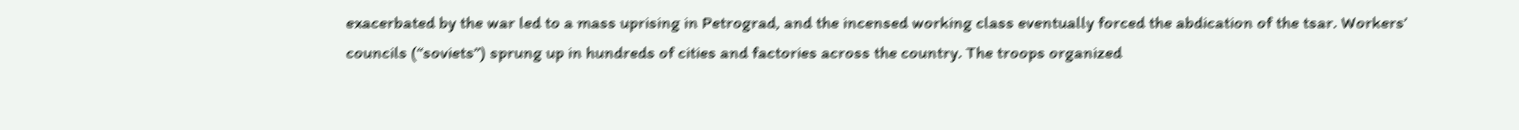exacerbated by the war led to a mass uprising in Petrograd, and the incensed working class eventually forced the abdication of the tsar. Workers’ councils (“soviets”) sprung up in hundreds of cities and factories across the country. The troops organized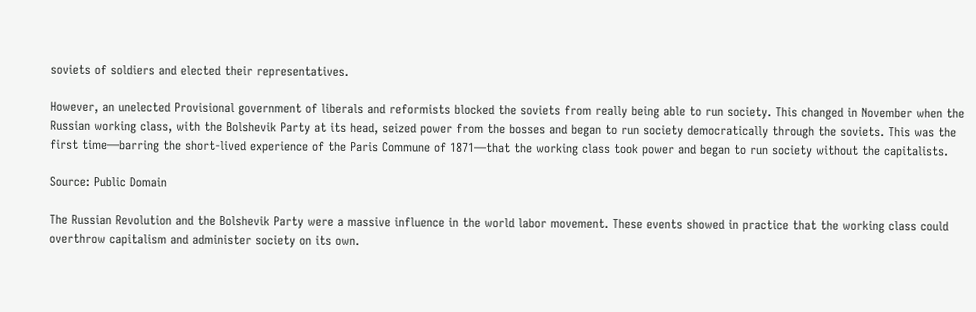soviets of soldiers and elected their representatives.

However, an unelected Provisional government of liberals and reformists blocked the soviets from really being able to run society. This changed in November when the Russian working class, with the Bolshevik Party at its head, seized power from the bosses and began to run society democratically through the soviets. This was the first time—barring the short-lived experience of the Paris Commune of 1871—that the working class took power and began to run society without the capitalists.

Source: Public Domain

The Russian Revolution and the Bolshevik Party were a massive influence in the world labor movement. These events showed in practice that the working class could overthrow capitalism and administer society on its own.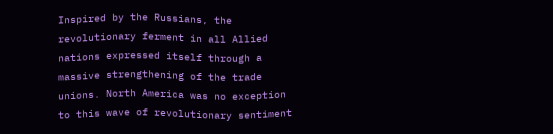Inspired by the Russians, the revolutionary ferment in all Allied nations expressed itself through a massive strengthening of the trade unions. North America was no exception to this wave of revolutionary sentiment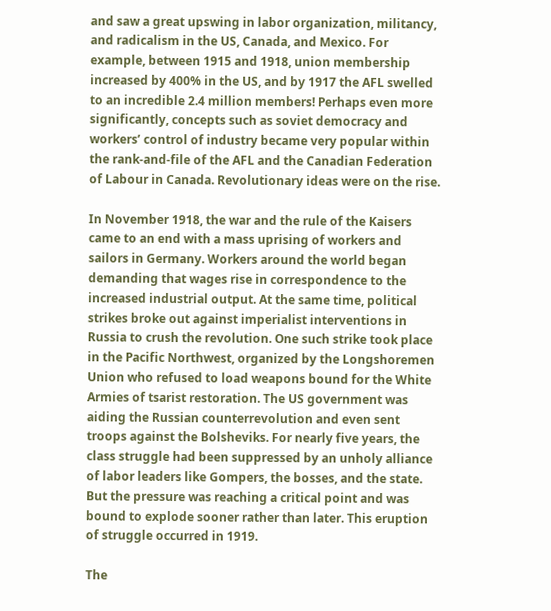and saw a great upswing in labor organization, militancy, and radicalism in the US, Canada, and Mexico. For example, between 1915 and 1918, union membership increased by 400% in the US, and by 1917 the AFL swelled to an incredible 2.4 million members! Perhaps even more significantly, concepts such as soviet democracy and workers’ control of industry became very popular within the rank-and-file of the AFL and the Canadian Federation of Labour in Canada. Revolutionary ideas were on the rise.

In November 1918, the war and the rule of the Kaisers came to an end with a mass uprising of workers and sailors in Germany. Workers around the world began demanding that wages rise in correspondence to the increased industrial output. At the same time, political strikes broke out against imperialist interventions in Russia to crush the revolution. One such strike took place in the Pacific Northwest, organized by the Longshoremen Union who refused to load weapons bound for the White Armies of tsarist restoration. The US government was aiding the Russian counterrevolution and even sent troops against the Bolsheviks. For nearly five years, the class struggle had been suppressed by an unholy alliance of labor leaders like Gompers, the bosses, and the state. But the pressure was reaching a critical point and was bound to explode sooner rather than later. This eruption of struggle occurred in 1919.

The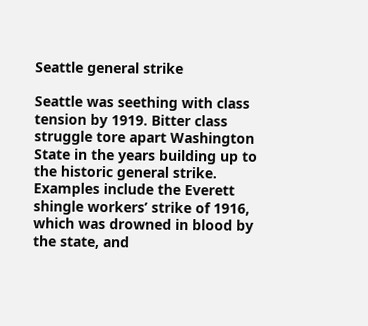Seattle general strike

Seattle was seething with class tension by 1919. Bitter class struggle tore apart Washington State in the years building up to the historic general strike. Examples include the Everett shingle workers’ strike of 1916, which was drowned in blood by the state, and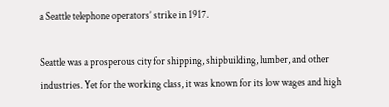a Seattle telephone operators’ strike in 1917.

Seattle was a prosperous city for shipping, shipbuilding, lumber, and other industries. Yet for the working class, it was known for its low wages and high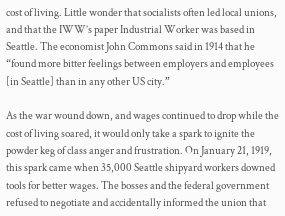cost of living. Little wonder that socialists often led local unions, and that the IWW’s paper Industrial Worker was based in Seattle. The economist John Commons said in 1914 that he “found more bitter feelings between employers and employees [in Seattle] than in any other US city.”

As the war wound down, and wages continued to drop while the cost of living soared, it would only take a spark to ignite the powder keg of class anger and frustration. On January 21, 1919, this spark came when 35,000 Seattle shipyard workers downed tools for better wages. The bosses and the federal government refused to negotiate and accidentally informed the union that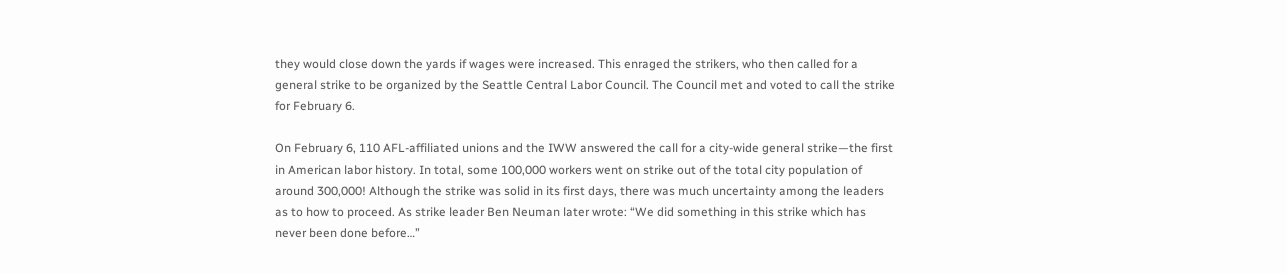they would close down the yards if wages were increased. This enraged the strikers, who then called for a general strike to be organized by the Seattle Central Labor Council. The Council met and voted to call the strike for February 6.

On February 6, 110 AFL-affiliated unions and the IWW answered the call for a city-wide general strike—the first in American labor history. In total, some 100,000 workers went on strike out of the total city population of around 300,000! Although the strike was solid in its first days, there was much uncertainty among the leaders as to how to proceed. As strike leader Ben Neuman later wrote: “We did something in this strike which has never been done before…”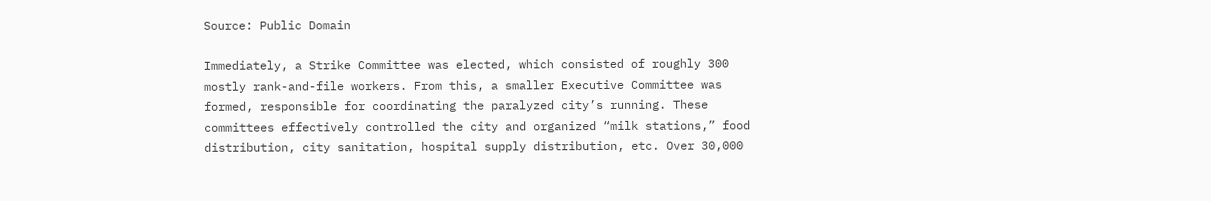Source: Public Domain

Immediately, a Strike Committee was elected, which consisted of roughly 300 mostly rank-and-file workers. From this, a smaller Executive Committee was formed, responsible for coordinating the paralyzed city’s running. These committees effectively controlled the city and organized “milk stations,” food distribution, city sanitation, hospital supply distribution, etc. Over 30,000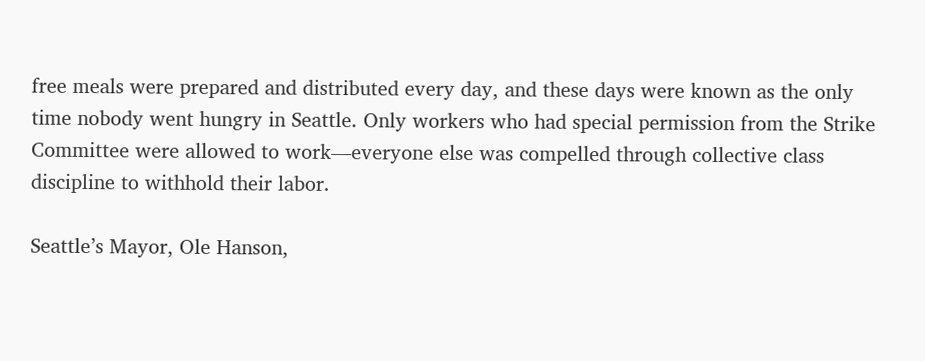free meals were prepared and distributed every day, and these days were known as the only time nobody went hungry in Seattle. Only workers who had special permission from the Strike Committee were allowed to work—everyone else was compelled through collective class discipline to withhold their labor.

Seattle’s Mayor, Ole Hanson,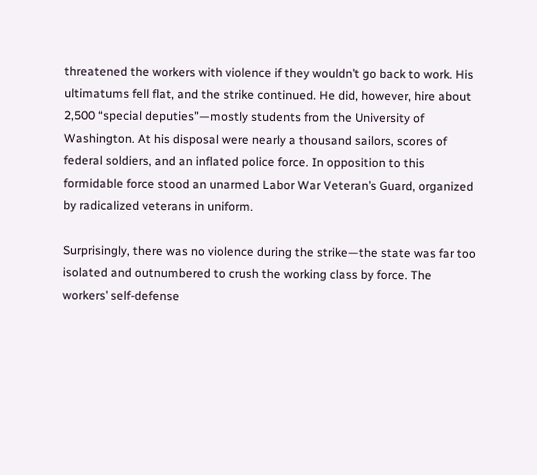threatened the workers with violence if they wouldn’t go back to work. His ultimatums fell flat, and the strike continued. He did, however, hire about 2,500 “special deputies”—mostly students from the University of Washington. At his disposal were nearly a thousand sailors, scores of federal soldiers, and an inflated police force. In opposition to this formidable force stood an unarmed Labor War Veteran’s Guard, organized by radicalized veterans in uniform.

Surprisingly, there was no violence during the strike—the state was far too isolated and outnumbered to crush the working class by force. The workers’ self-defense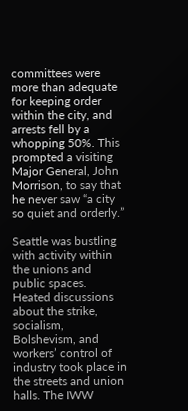committees were more than adequate for keeping order within the city, and arrests fell by a whopping 50%. This prompted a visiting Major General, John Morrison, to say that he never saw “a city so quiet and orderly.”

Seattle was bustling with activity within the unions and public spaces. Heated discussions about the strike, socialism, Bolshevism, and workers’ control of industry took place in the streets and union halls. The IWW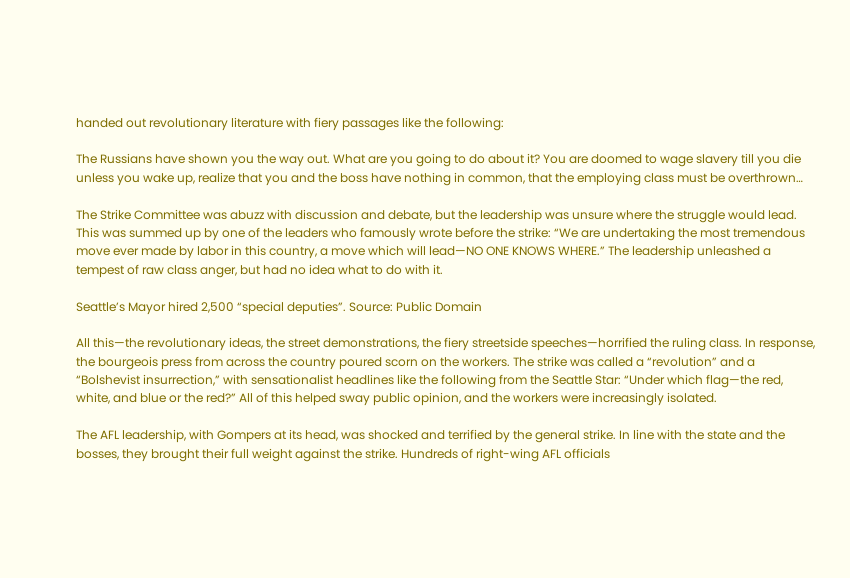handed out revolutionary literature with fiery passages like the following:

The Russians have shown you the way out. What are you going to do about it? You are doomed to wage slavery till you die unless you wake up, realize that you and the boss have nothing in common, that the employing class must be overthrown…

The Strike Committee was abuzz with discussion and debate, but the leadership was unsure where the struggle would lead. This was summed up by one of the leaders who famously wrote before the strike: “We are undertaking the most tremendous move ever made by labor in this country, a move which will lead—NO ONE KNOWS WHERE.” The leadership unleashed a tempest of raw class anger, but had no idea what to do with it.

Seattle’s Mayor hired 2,500 “special deputies”. Source: Public Domain

All this—the revolutionary ideas, the street demonstrations, the fiery streetside speeches—horrified the ruling class. In response, the bourgeois press from across the country poured scorn on the workers. The strike was called a “revolution” and a “Bolshevist insurrection,” with sensationalist headlines like the following from the Seattle Star: “Under which flag—the red, white, and blue or the red?” All of this helped sway public opinion, and the workers were increasingly isolated.

The AFL leadership, with Gompers at its head, was shocked and terrified by the general strike. In line with the state and the bosses, they brought their full weight against the strike. Hundreds of right-wing AFL officials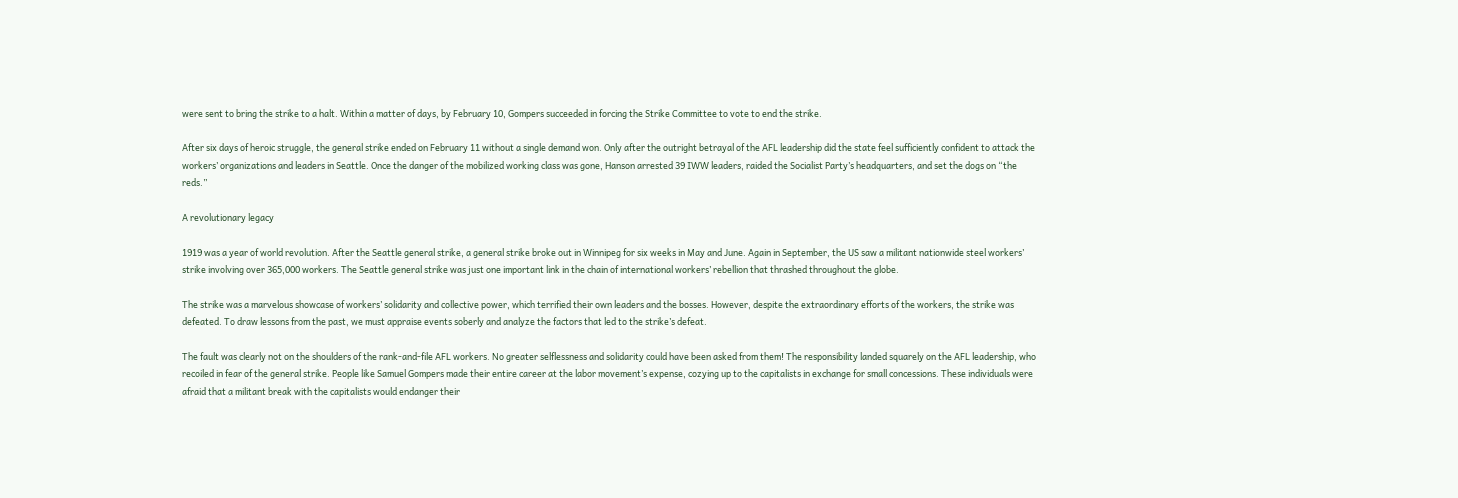were sent to bring the strike to a halt. Within a matter of days, by February 10, Gompers succeeded in forcing the Strike Committee to vote to end the strike.

After six days of heroic struggle, the general strike ended on February 11 without a single demand won. Only after the outright betrayal of the AFL leadership did the state feel sufficiently confident to attack the workers’ organizations and leaders in Seattle. Once the danger of the mobilized working class was gone, Hanson arrested 39 IWW leaders, raided the Socialist Party’s headquarters, and set the dogs on “the reds.”

A revolutionary legacy

1919 was a year of world revolution. After the Seattle general strike, a general strike broke out in Winnipeg for six weeks in May and June. Again in September, the US saw a militant nationwide steel workers’ strike involving over 365,000 workers. The Seattle general strike was just one important link in the chain of international workers’ rebellion that thrashed throughout the globe.

The strike was a marvelous showcase of workers’ solidarity and collective power, which terrified their own leaders and the bosses. However, despite the extraordinary efforts of the workers, the strike was defeated. To draw lessons from the past, we must appraise events soberly and analyze the factors that led to the strike’s defeat.

The fault was clearly not on the shoulders of the rank-and-file AFL workers. No greater selflessness and solidarity could have been asked from them! The responsibility landed squarely on the AFL leadership, who recoiled in fear of the general strike. People like Samuel Gompers made their entire career at the labor movement’s expense, cozying up to the capitalists in exchange for small concessions. These individuals were afraid that a militant break with the capitalists would endanger their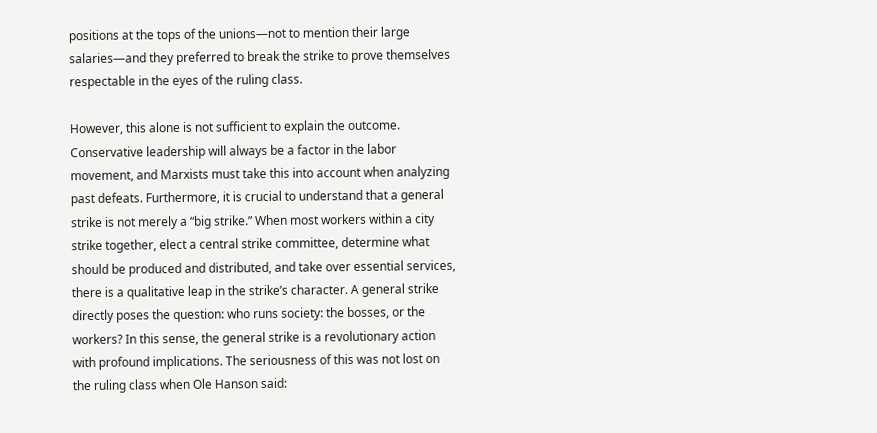positions at the tops of the unions—not to mention their large salaries—and they preferred to break the strike to prove themselves respectable in the eyes of the ruling class.

However, this alone is not sufficient to explain the outcome. Conservative leadership will always be a factor in the labor movement, and Marxists must take this into account when analyzing past defeats. Furthermore, it is crucial to understand that a general strike is not merely a “big strike.” When most workers within a city strike together, elect a central strike committee, determine what should be produced and distributed, and take over essential services, there is a qualitative leap in the strike’s character. A general strike directly poses the question: who runs society: the bosses, or the workers? In this sense, the general strike is a revolutionary action with profound implications. The seriousness of this was not lost on the ruling class when Ole Hanson said: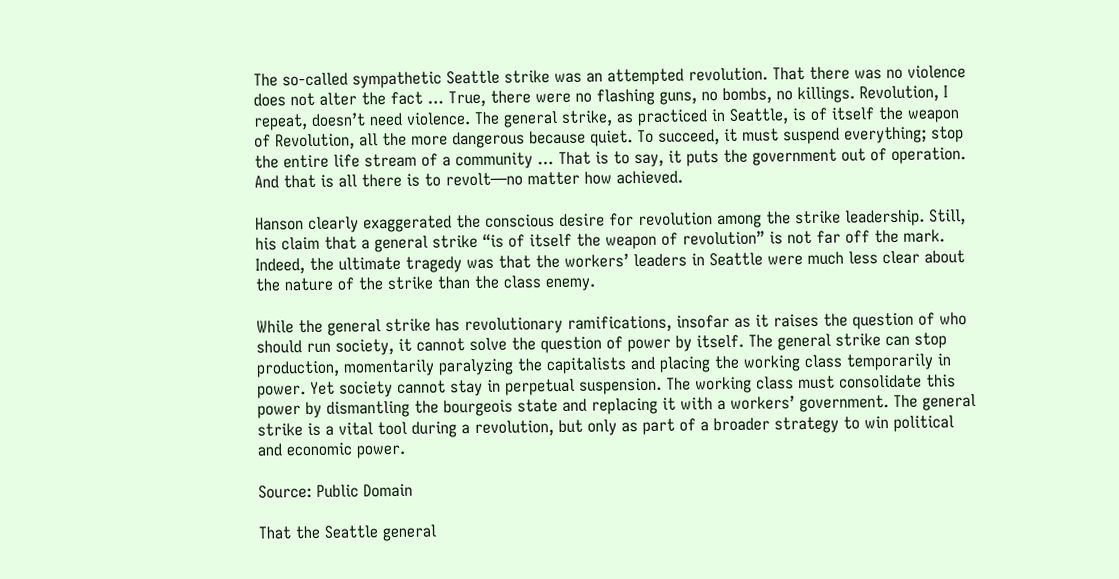The so-called sympathetic Seattle strike was an attempted revolution. That there was no violence does not alter the fact … True, there were no flashing guns, no bombs, no killings. Revolution, I repeat, doesn’t need violence. The general strike, as practiced in Seattle, is of itself the weapon of Revolution, all the more dangerous because quiet. To succeed, it must suspend everything; stop the entire life stream of a community … That is to say, it puts the government out of operation. And that is all there is to revolt—no matter how achieved.

Hanson clearly exaggerated the conscious desire for revolution among the strike leadership. Still, his claim that a general strike “is of itself the weapon of revolution” is not far off the mark. Indeed, the ultimate tragedy was that the workers’ leaders in Seattle were much less clear about the nature of the strike than the class enemy.

While the general strike has revolutionary ramifications, insofar as it raises the question of who should run society, it cannot solve the question of power by itself. The general strike can stop production, momentarily paralyzing the capitalists and placing the working class temporarily in power. Yet society cannot stay in perpetual suspension. The working class must consolidate this power by dismantling the bourgeois state and replacing it with a workers’ government. The general strike is a vital tool during a revolution, but only as part of a broader strategy to win political and economic power.

Source: Public Domain

That the Seattle general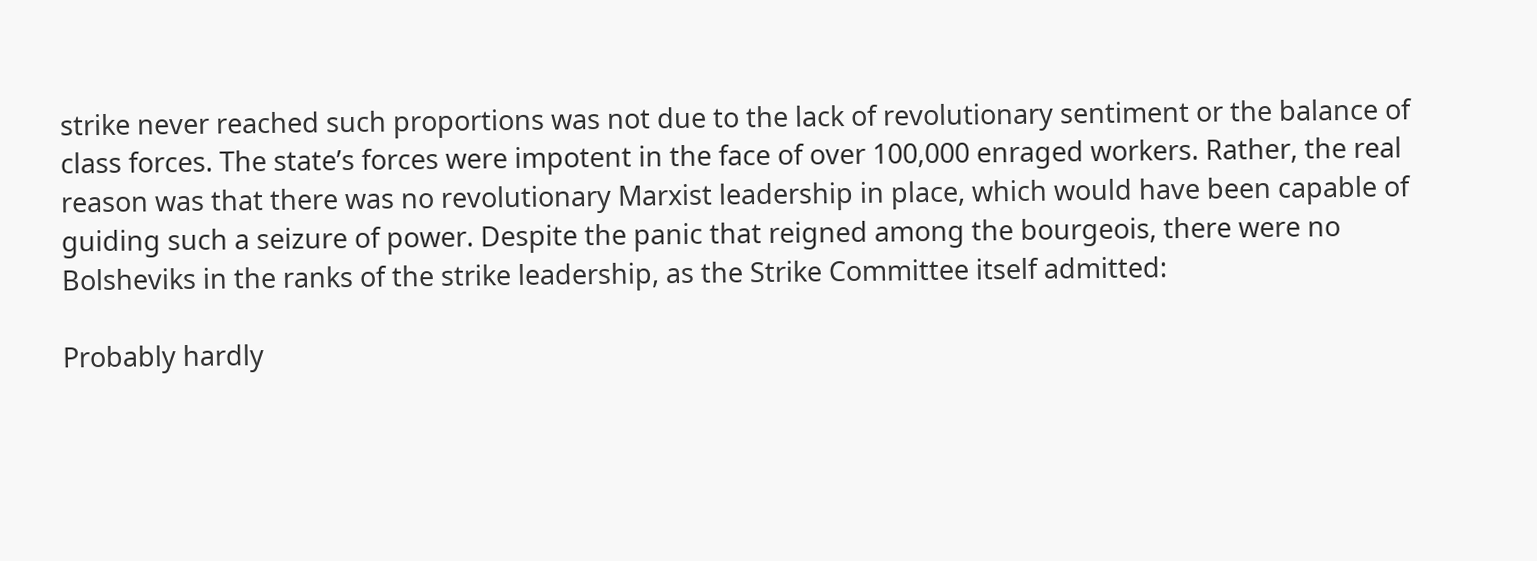strike never reached such proportions was not due to the lack of revolutionary sentiment or the balance of class forces. The state’s forces were impotent in the face of over 100,000 enraged workers. Rather, the real reason was that there was no revolutionary Marxist leadership in place, which would have been capable of guiding such a seizure of power. Despite the panic that reigned among the bourgeois, there were no Bolsheviks in the ranks of the strike leadership, as the Strike Committee itself admitted:

Probably hardly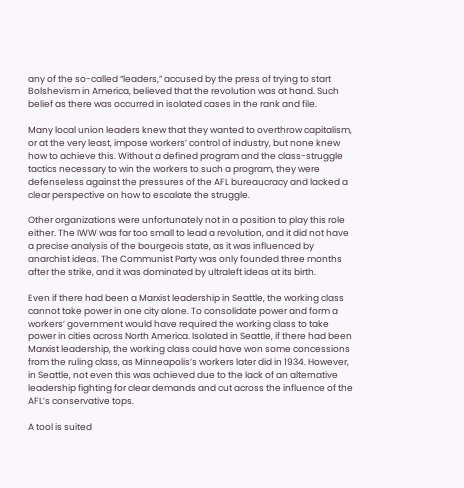any of the so-called “leaders,” accused by the press of trying to start Bolshevism in America, believed that the revolution was at hand. Such belief as there was occurred in isolated cases in the rank and file.

Many local union leaders knew that they wanted to overthrow capitalism, or at the very least, impose workers’ control of industry, but none knew how to achieve this. Without a defined program and the class-struggle tactics necessary to win the workers to such a program, they were defenseless against the pressures of the AFL bureaucracy and lacked a clear perspective on how to escalate the struggle.

Other organizations were unfortunately not in a position to play this role either. The IWW was far too small to lead a revolution, and it did not have a precise analysis of the bourgeois state, as it was influenced by anarchist ideas. The Communist Party was only founded three months after the strike, and it was dominated by ultraleft ideas at its birth.

Even if there had been a Marxist leadership in Seattle, the working class cannot take power in one city alone. To consolidate power and form a workers’ government would have required the working class to take power in cities across North America. Isolated in Seattle, if there had been Marxist leadership, the working class could have won some concessions from the ruling class, as Minneapolis’s workers later did in 1934. However, in Seattle, not even this was achieved due to the lack of an alternative leadership fighting for clear demands and cut across the influence of the AFL’s conservative tops.

A tool is suited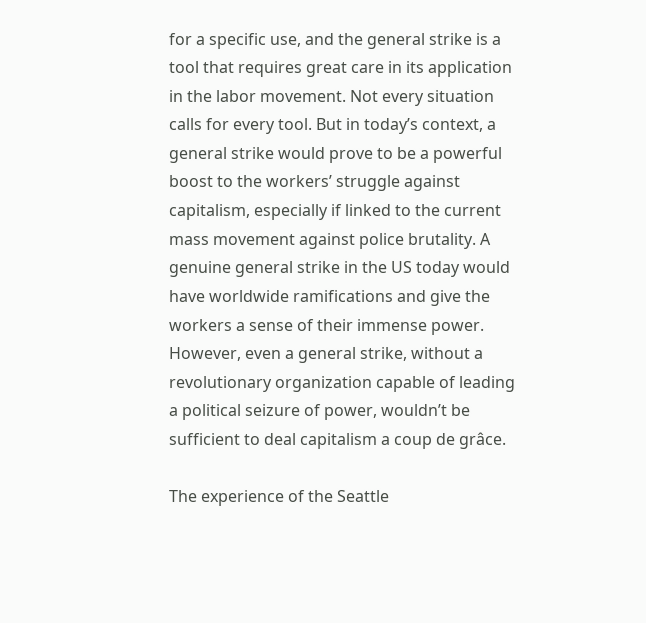for a specific use, and the general strike is a tool that requires great care in its application in the labor movement. Not every situation calls for every tool. But in today’s context, a general strike would prove to be a powerful boost to the workers’ struggle against capitalism, especially if linked to the current mass movement against police brutality. A genuine general strike in the US today would have worldwide ramifications and give the workers a sense of their immense power. However, even a general strike, without a revolutionary organization capable of leading a political seizure of power, wouldn’t be sufficient to deal capitalism a coup de grâce.

The experience of the Seattle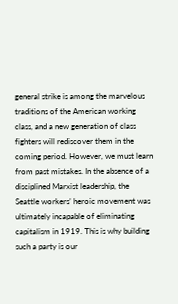general strike is among the marvelous traditions of the American working class, and a new generation of class fighters will rediscover them in the coming period. However, we must learn from past mistakes. In the absence of a disciplined Marxist leadership, the Seattle workers’ heroic movement was ultimately incapable of eliminating capitalism in 1919. This is why building such a party is our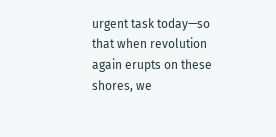urgent task today—so that when revolution again erupts on these shores, we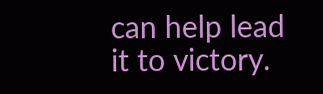can help lead it to victory.